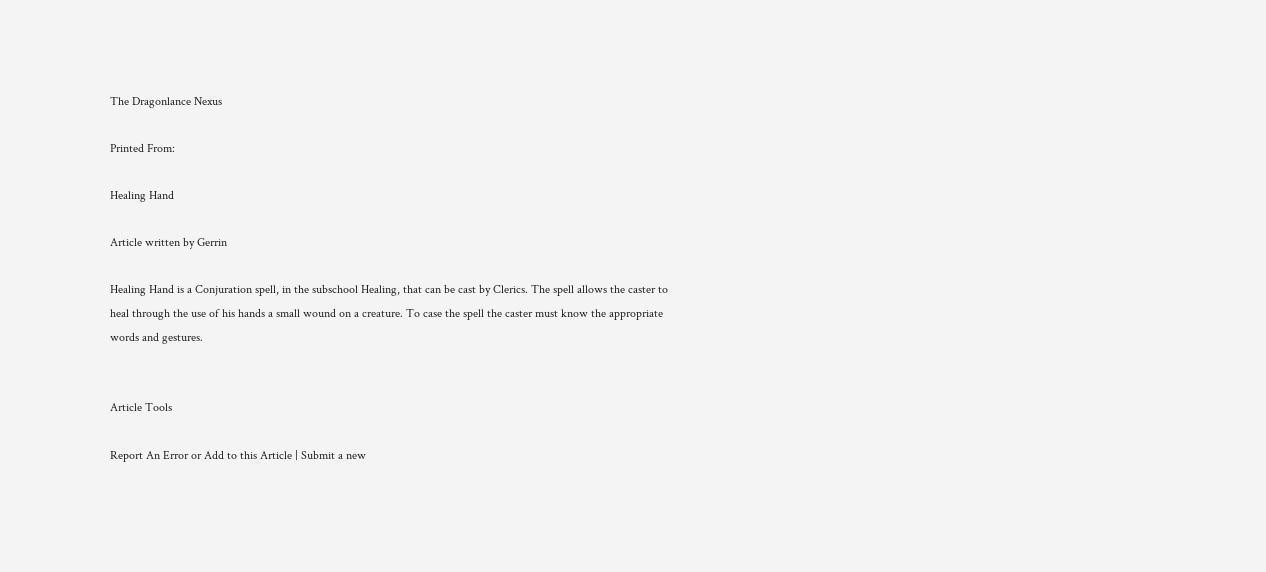The Dragonlance Nexus

Printed From:

Healing Hand

Article written by Gerrin

Healing Hand is a Conjuration spell, in the subschool Healing, that can be cast by Clerics. The spell allows the caster to heal through the use of his hands a small wound on a creature. To case the spell the caster must know the appropriate words and gestures.


Article Tools

Report An Error or Add to this Article | Submit a new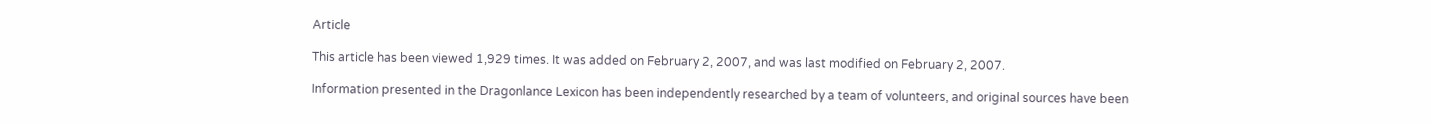Article

This article has been viewed 1,929 times. It was added on February 2, 2007, and was last modified on February 2, 2007.

Information presented in the Dragonlance Lexicon has been independently researched by a team of volunteers, and original sources have been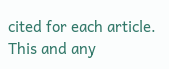cited for each article. This and any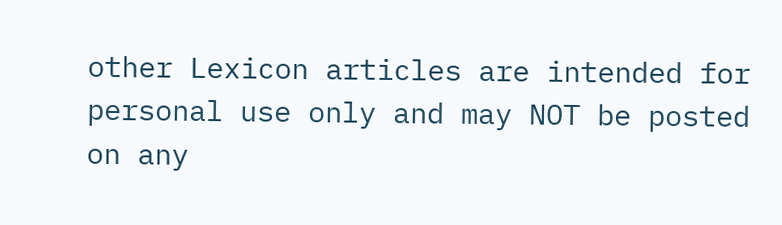other Lexicon articles are intended for personal use only and may NOT be posted on any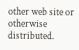other web site or otherwise distributed.